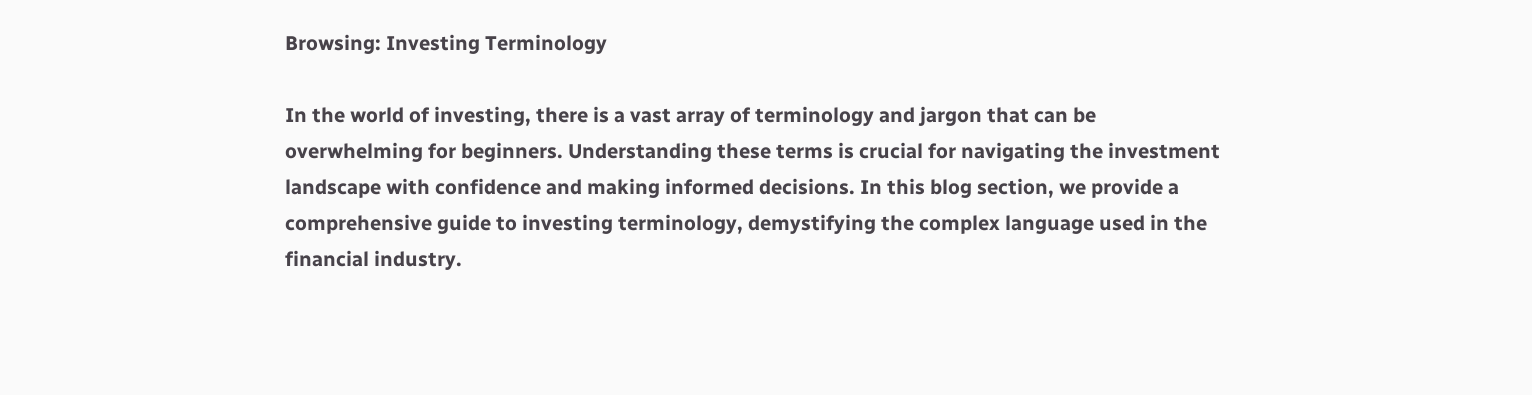Browsing: Investing Terminology

In the world of investing, there is a vast array of terminology and jargon that can be overwhelming for beginners. Understanding these terms is crucial for navigating the investment landscape with confidence and making informed decisions. In this blog section, we provide a comprehensive guide to investing terminology, demystifying the complex language used in the financial industry.